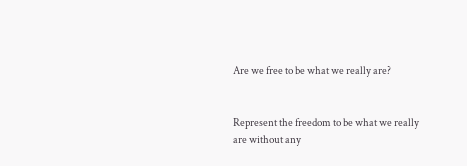Are we free to be what we really are?


Represent the freedom to be what we really are without any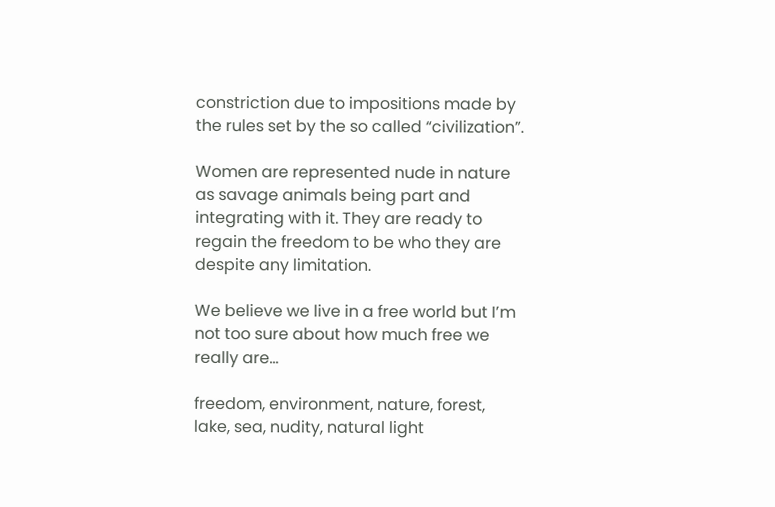constriction due to impositions made by the rules set by the so called “civilization”.

Women are represented nude in nature as savage animals being part and integrating with it. They are ready to regain the freedom to be who they are despite any limitation.

We believe we live in a free world but I’m not too sure about how much free we really are...

freedom, environment, nature, forest, lake, sea, nudity, natural light